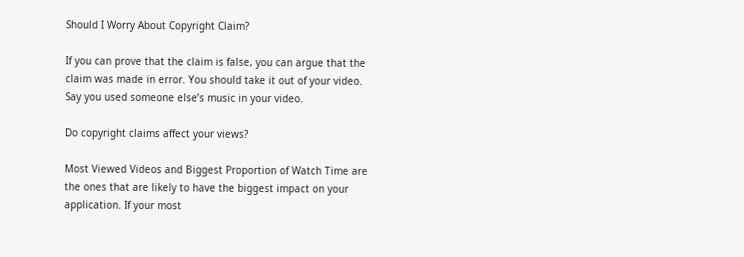Should I Worry About Copyright Claim?

If you can prove that the claim is false, you can argue that the claim was made in error. You should take it out of your video. Say you used someone else’s music in your video.

Do copyright claims affect your views?

Most Viewed Videos and Biggest Proportion of Watch Time are the ones that are likely to have the biggest impact on your application. If your most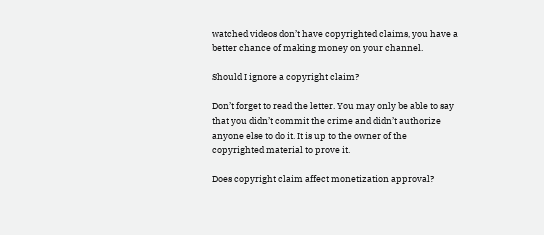watched videos don’t have copyrighted claims, you have a better chance of making money on your channel.

Should I ignore a copyright claim?

Don’t forget to read the letter. You may only be able to say that you didn’t commit the crime and didn’t authorize anyone else to do it. It is up to the owner of the copyrighted material to prove it.

Does copyright claim affect monetization approval?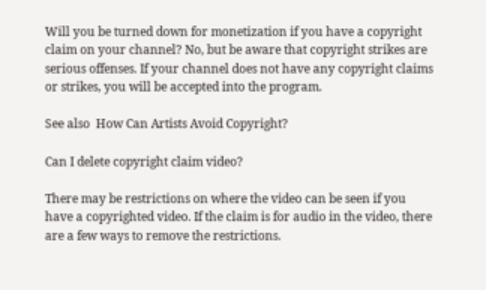Will you be turned down for monetization if you have a copyright claim on your channel? No, but be aware that copyright strikes are serious offenses. If your channel does not have any copyright claims or strikes, you will be accepted into the program.

See also  How Can Artists Avoid Copyright?

Can I delete copyright claim video?

There may be restrictions on where the video can be seen if you have a copyrighted video. If the claim is for audio in the video, there are a few ways to remove the restrictions.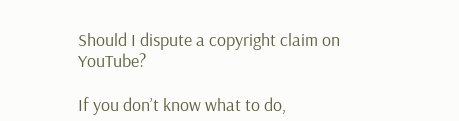Should I dispute a copyright claim on YouTube?

If you don’t know what to do,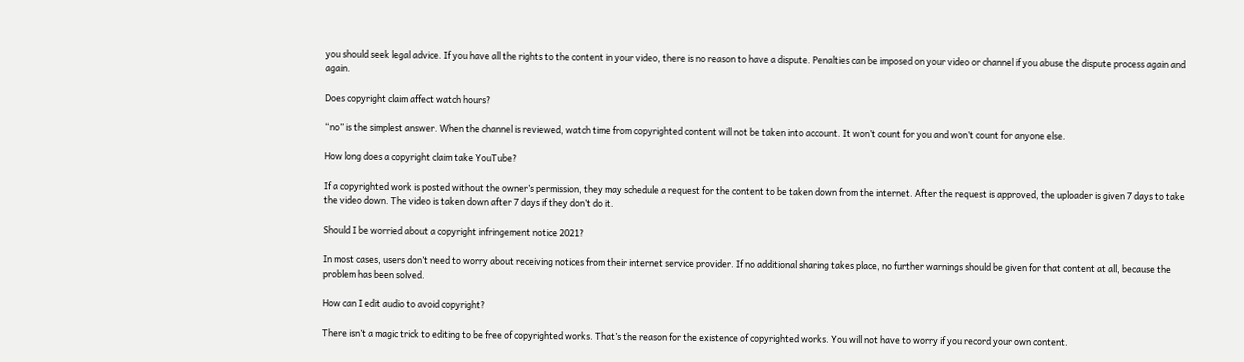you should seek legal advice. If you have all the rights to the content in your video, there is no reason to have a dispute. Penalties can be imposed on your video or channel if you abuse the dispute process again and again.

Does copyright claim affect watch hours?

“no” is the simplest answer. When the channel is reviewed, watch time from copyrighted content will not be taken into account. It won’t count for you and won’t count for anyone else.

How long does a copyright claim take YouTube?

If a copyrighted work is posted without the owner’s permission, they may schedule a request for the content to be taken down from the internet. After the request is approved, the uploader is given 7 days to take the video down. The video is taken down after 7 days if they don’t do it.

Should I be worried about a copyright infringement notice 2021?

In most cases, users don’t need to worry about receiving notices from their internet service provider. If no additional sharing takes place, no further warnings should be given for that content at all, because the problem has been solved.

How can I edit audio to avoid copyright?

There isn’t a magic trick to editing to be free of copyrighted works. That’s the reason for the existence of copyrighted works. You will not have to worry if you record your own content.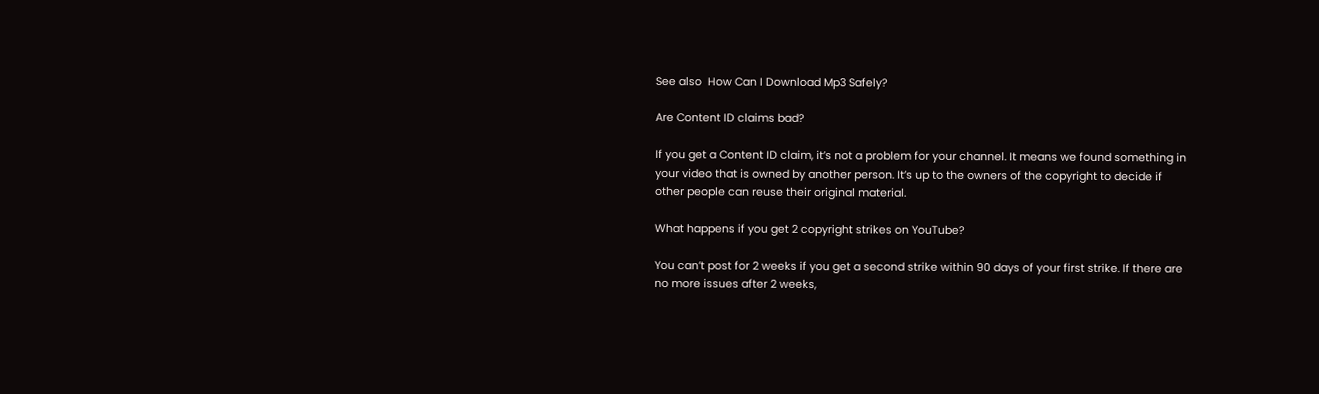See also  How Can I Download Mp3 Safely?

Are Content ID claims bad?

If you get a Content ID claim, it’s not a problem for your channel. It means we found something in your video that is owned by another person. It’s up to the owners of the copyright to decide if other people can reuse their original material.

What happens if you get 2 copyright strikes on YouTube?

You can’t post for 2 weeks if you get a second strike within 90 days of your first strike. If there are no more issues after 2 weeks,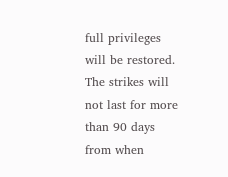full privileges will be restored. The strikes will not last for more than 90 days from when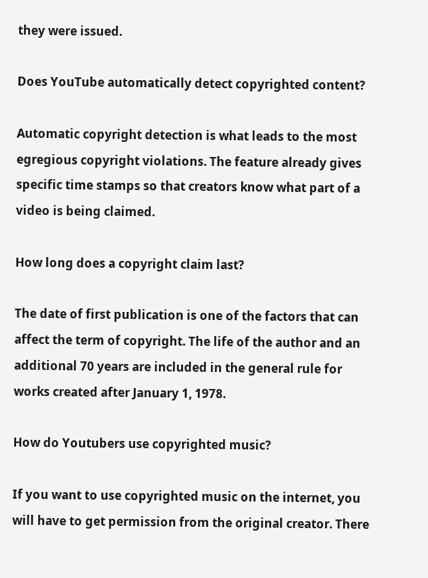they were issued.

Does YouTube automatically detect copyrighted content?

Automatic copyright detection is what leads to the most egregious copyright violations. The feature already gives specific time stamps so that creators know what part of a video is being claimed.

How long does a copyright claim last?

The date of first publication is one of the factors that can affect the term of copyright. The life of the author and an additional 70 years are included in the general rule for works created after January 1, 1978.

How do Youtubers use copyrighted music?

If you want to use copyrighted music on the internet, you will have to get permission from the original creator. There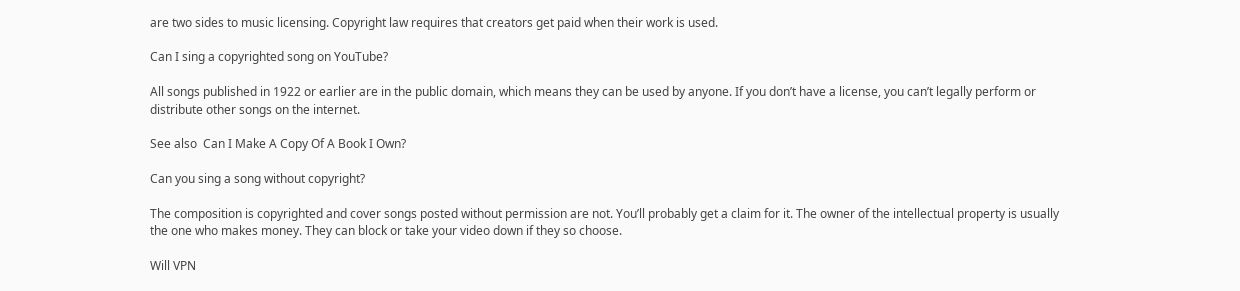are two sides to music licensing. Copyright law requires that creators get paid when their work is used.

Can I sing a copyrighted song on YouTube?

All songs published in 1922 or earlier are in the public domain, which means they can be used by anyone. If you don’t have a license, you can’t legally perform or distribute other songs on the internet.

See also  Can I Make A Copy Of A Book I Own?

Can you sing a song without copyright?

The composition is copyrighted and cover songs posted without permission are not. You’ll probably get a claim for it. The owner of the intellectual property is usually the one who makes money. They can block or take your video down if they so choose.

Will VPN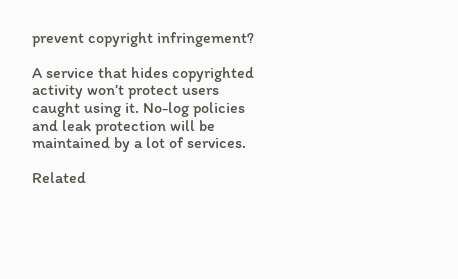prevent copyright infringement?

A service that hides copyrighted activity won’t protect users caught using it. No-log policies and leak protection will be maintained by a lot of services.

Related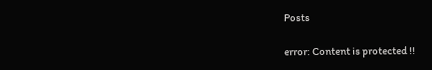Posts

error: Content is protected !!